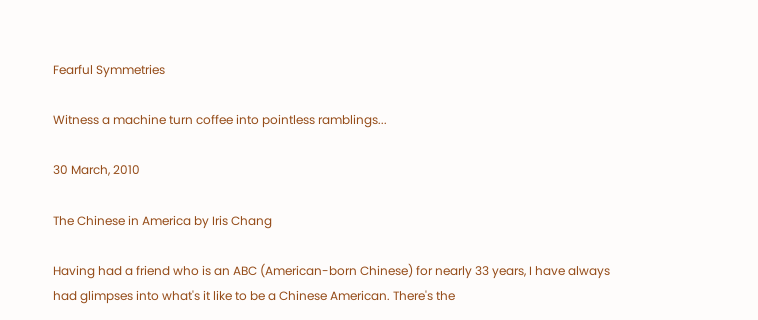Fearful Symmetries

Witness a machine turn coffee into pointless ramblings...

30 March, 2010

The Chinese in America by Iris Chang

Having had a friend who is an ABC (American-born Chinese) for nearly 33 years, I have always had glimpses into what's it like to be a Chinese American. There's the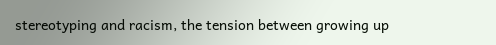stereotyping and racism, the tension between growing up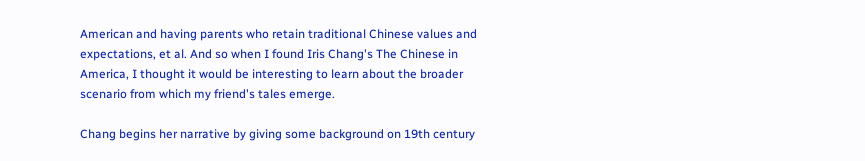American and having parents who retain traditional Chinese values and expectations, et al. And so when I found Iris Chang's The Chinese in America, I thought it would be interesting to learn about the broader scenario from which my friend's tales emerge.

Chang begins her narrative by giving some background on 19th century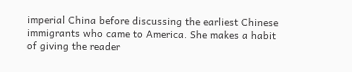imperial China before discussing the earliest Chinese immigrants who came to America. She makes a habit of giving the reader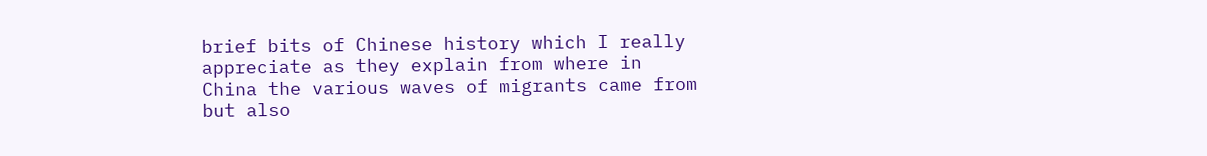brief bits of Chinese history which I really appreciate as they explain from where in China the various waves of migrants came from but also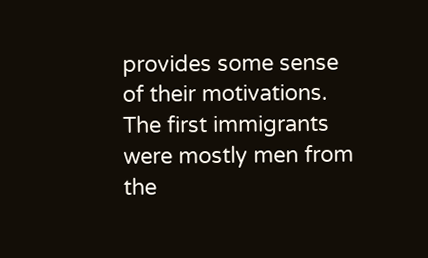provides some sense of their motivations. The first immigrants were mostly men from the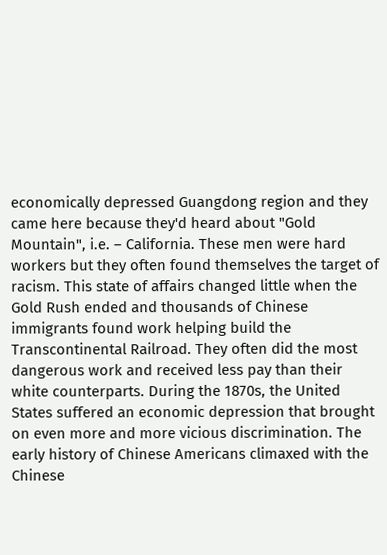economically depressed Guangdong region and they came here because they'd heard about "Gold Mountain", i.e. – California. These men were hard workers but they often found themselves the target of racism. This state of affairs changed little when the Gold Rush ended and thousands of Chinese immigrants found work helping build the Transcontinental Railroad. They often did the most dangerous work and received less pay than their white counterparts. During the 1870s, the United States suffered an economic depression that brought on even more and more vicious discrimination. The early history of Chinese Americans climaxed with the Chinese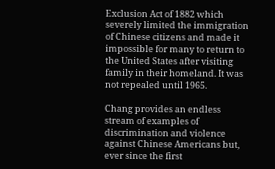Exclusion Act of 1882 which severely limited the immigration of Chinese citizens and made it impossible for many to return to the United States after visiting family in their homeland. It was not repealed until 1965.

Chang provides an endless stream of examples of discrimination and violence against Chinese Americans but, ever since the first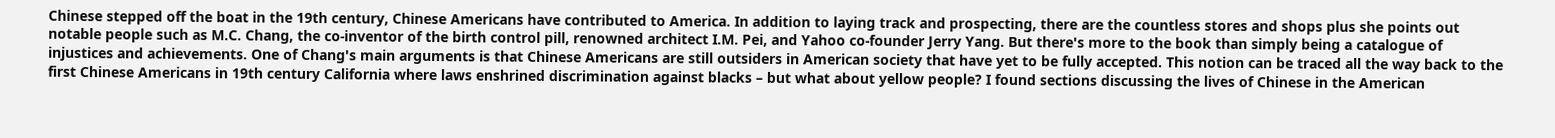Chinese stepped off the boat in the 19th century, Chinese Americans have contributed to America. In addition to laying track and prospecting, there are the countless stores and shops plus she points out notable people such as M.C. Chang, the co-inventor of the birth control pill, renowned architect I.M. Pei, and Yahoo co-founder Jerry Yang. But there's more to the book than simply being a catalogue of injustices and achievements. One of Chang's main arguments is that Chinese Americans are still outsiders in American society that have yet to be fully accepted. This notion can be traced all the way back to the first Chinese Americans in 19th century California where laws enshrined discrimination against blacks – but what about yellow people? I found sections discussing the lives of Chinese in the American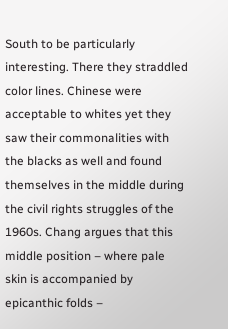South to be particularly interesting. There they straddled color lines. Chinese were acceptable to whites yet they saw their commonalities with the blacks as well and found themselves in the middle during the civil rights struggles of the 1960s. Chang argues that this middle position – where pale skin is accompanied by epicanthic folds –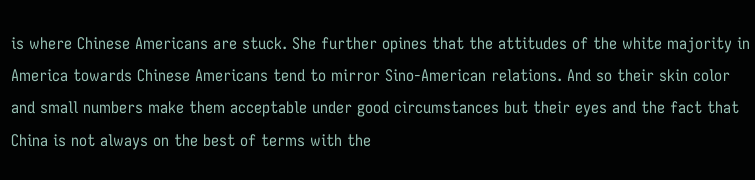is where Chinese Americans are stuck. She further opines that the attitudes of the white majority in America towards Chinese Americans tend to mirror Sino-American relations. And so their skin color and small numbers make them acceptable under good circumstances but their eyes and the fact that China is not always on the best of terms with the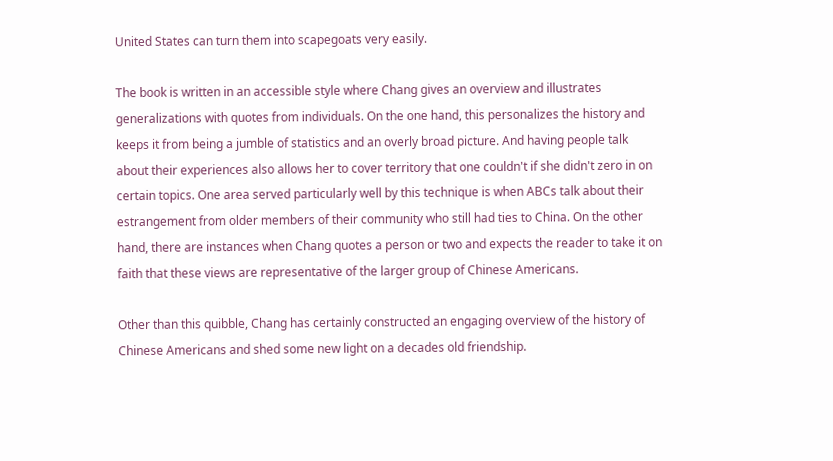United States can turn them into scapegoats very easily.

The book is written in an accessible style where Chang gives an overview and illustrates generalizations with quotes from individuals. On the one hand, this personalizes the history and keeps it from being a jumble of statistics and an overly broad picture. And having people talk about their experiences also allows her to cover territory that one couldn't if she didn't zero in on certain topics. One area served particularly well by this technique is when ABCs talk about their estrangement from older members of their community who still had ties to China. On the other hand, there are instances when Chang quotes a person or two and expects the reader to take it on faith that these views are representative of the larger group of Chinese Americans.

Other than this quibble, Chang has certainly constructed an engaging overview of the history of Chinese Americans and shed some new light on a decades old friendship.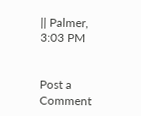|| Palmer, 3:03 PM


Post a Comment